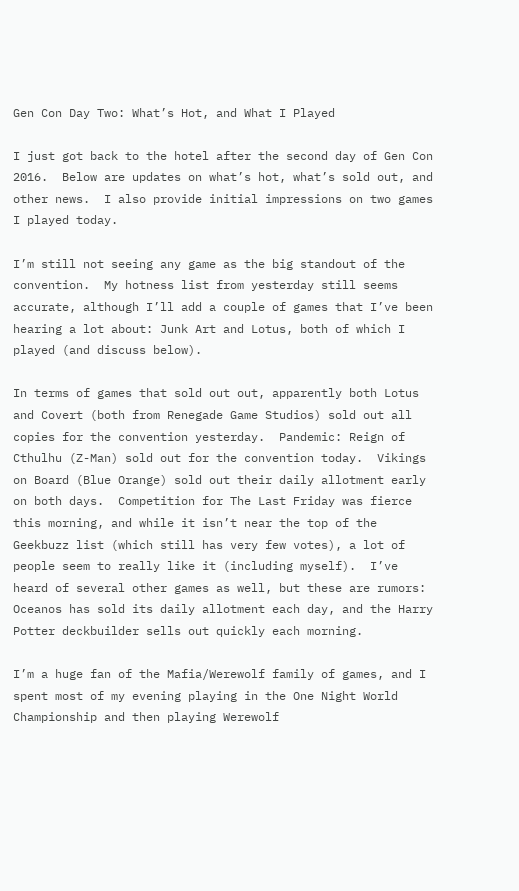Gen Con Day Two: What’s Hot, and What I Played

I just got back to the hotel after the second day of Gen Con 2016.  Below are updates on what’s hot, what’s sold out, and other news.  I also provide initial impressions on two games I played today.

I’m still not seeing any game as the big standout of the convention.  My hotness list from yesterday still seems accurate, although I’ll add a couple of games that I’ve been hearing a lot about: Junk Art and Lotus, both of which I played (and discuss below).

In terms of games that sold out out, apparently both Lotus and Covert (both from Renegade Game Studios) sold out all copies for the convention yesterday.  Pandemic: Reign of Cthulhu (Z-Man) sold out for the convention today.  Vikings on Board (Blue Orange) sold out their daily allotment early on both days.  Competition for The Last Friday was fierce this morning, and while it isn’t near the top of the Geekbuzz list (which still has very few votes), a lot of people seem to really like it (including myself).  I’ve heard of several other games as well, but these are rumors: Oceanos has sold its daily allotment each day, and the Harry Potter deckbuilder sells out quickly each morning.

I’m a huge fan of the Mafia/Werewolf family of games, and I spent most of my evening playing in the One Night World Championship and then playing Werewolf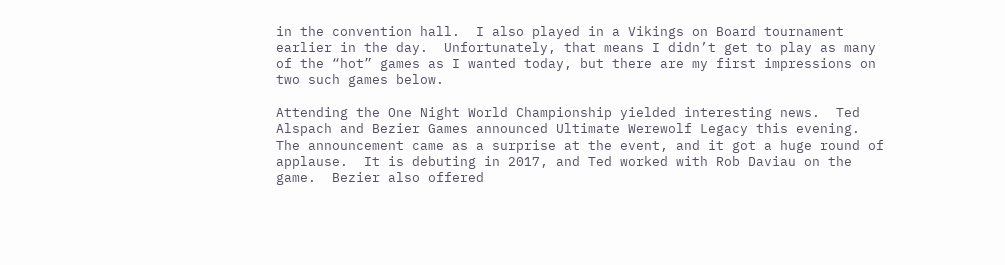in the convention hall.  I also played in a Vikings on Board tournament earlier in the day.  Unfortunately, that means I didn’t get to play as many of the “hot” games as I wanted today, but there are my first impressions on two such games below.

Attending the One Night World Championship yielded interesting news.  Ted Alspach and Bezier Games announced Ultimate Werewolf Legacy this evening.  The announcement came as a surprise at the event, and it got a huge round of applause.  It is debuting in 2017, and Ted worked with Rob Daviau on the game.  Bezier also offered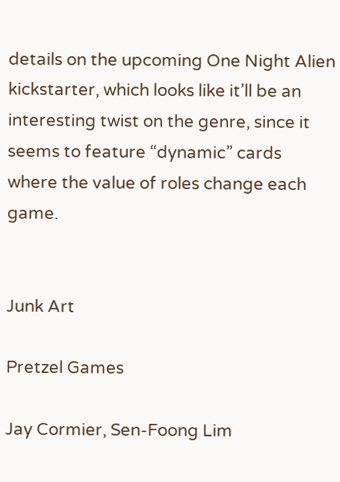details on the upcoming One Night Alien kickstarter, which looks like it’ll be an interesting twist on the genre, since it seems to feature “dynamic” cards where the value of roles change each game.


Junk Art

Pretzel Games

Jay Cormier, Sen-Foong Lim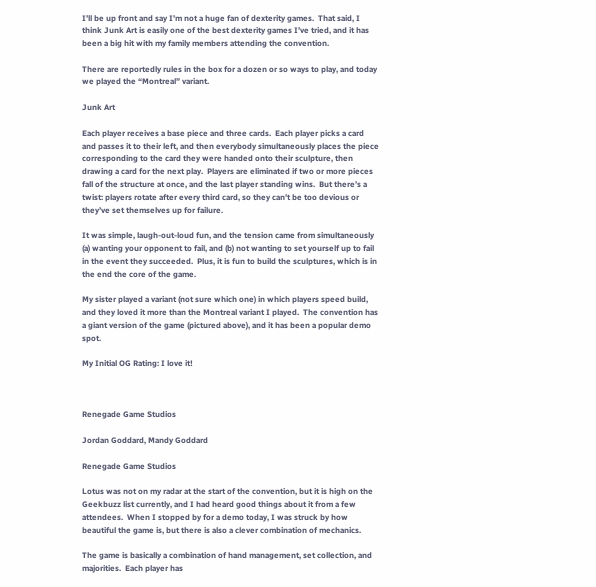I’ll be up front and say I’m not a huge fan of dexterity games.  That said, I think Junk Art is easily one of the best dexterity games I’ve tried, and it has been a big hit with my family members attending the convention.

There are reportedly rules in the box for a dozen or so ways to play, and today we played the “Montreal” variant.

Junk Art

Each player receives a base piece and three cards.  Each player picks a card and passes it to their left, and then everybody simultaneously places the piece corresponding to the card they were handed onto their sculpture, then drawing a card for the next play.  Players are eliminated if two or more pieces fall of the structure at once, and the last player standing wins.  But there’s a twist: players rotate after every third card, so they can’t be too devious or they’ve set themselves up for failure.

It was simple, laugh-out-loud fun, and the tension came from simultaneously (a) wanting your opponent to fail, and (b) not wanting to set yourself up to fail in the event they succeeded.  Plus, it is fun to build the sculptures, which is in the end the core of the game.

My sister played a variant (not sure which one) in which players speed build, and they loved it more than the Montreal variant I played.  The convention has a giant version of the game (pictured above), and it has been a popular demo spot.

My Initial OG Rating: I love it!



Renegade Game Studios

Jordan Goddard, Mandy Goddard

Renegade Game Studios

Lotus was not on my radar at the start of the convention, but it is high on the Geekbuzz list currently, and I had heard good things about it from a few attendees.  When I stopped by for a demo today, I was struck by how beautiful the game is, but there is also a clever combination of mechanics.

The game is basically a combination of hand management, set collection, and majorities.  Each player has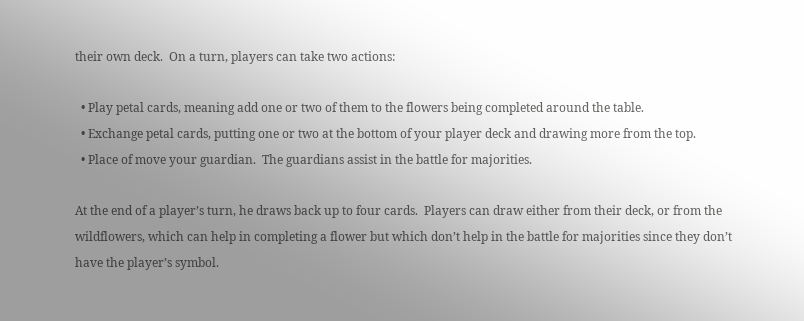their own deck.  On a turn, players can take two actions:

  • Play petal cards, meaning add one or two of them to the flowers being completed around the table.
  • Exchange petal cards, putting one or two at the bottom of your player deck and drawing more from the top.
  • Place of move your guardian.  The guardians assist in the battle for majorities.

At the end of a player’s turn, he draws back up to four cards.  Players can draw either from their deck, or from the wildflowers, which can help in completing a flower but which don’t help in the battle for majorities since they don’t have the player’s symbol.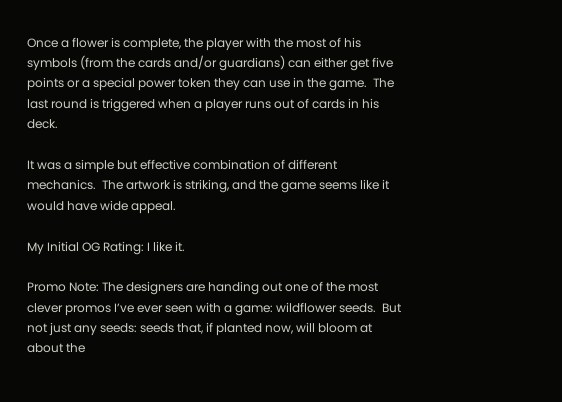Once a flower is complete, the player with the most of his symbols (from the cards and/or guardians) can either get five points or a special power token they can use in the game.  The last round is triggered when a player runs out of cards in his deck.

It was a simple but effective combination of different mechanics.  The artwork is striking, and the game seems like it would have wide appeal.

My Initial OG Rating: I like it.

Promo Note: The designers are handing out one of the most clever promos I’ve ever seen with a game: wildflower seeds.  But not just any seeds: seeds that, if planted now, will bloom at about the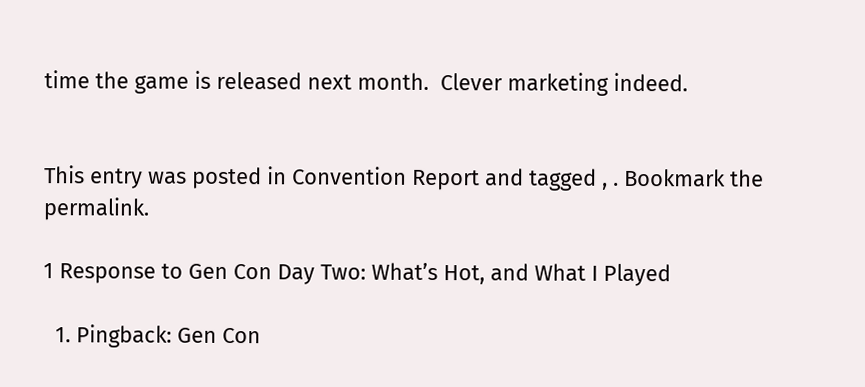time the game is released next month.  Clever marketing indeed.


This entry was posted in Convention Report and tagged , . Bookmark the permalink.

1 Response to Gen Con Day Two: What’s Hot, and What I Played

  1. Pingback: Gen Con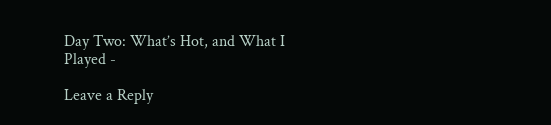Day Two: What’s Hot, and What I Played -

Leave a Reply